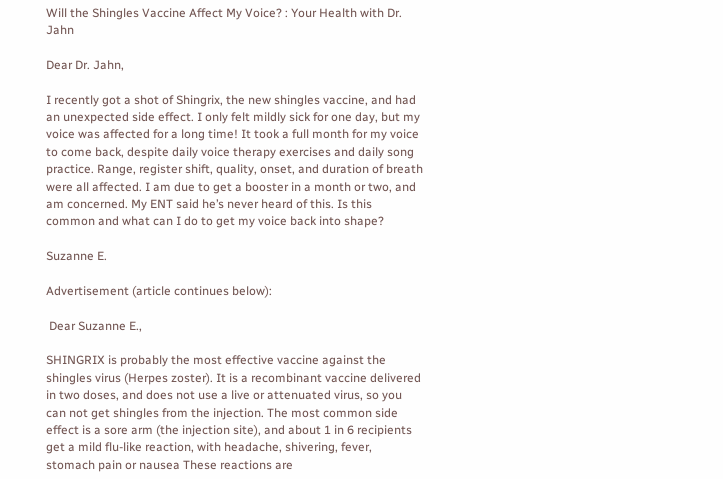Will the Shingles Vaccine Affect My Voice? : Your Health with Dr. Jahn

Dear Dr. Jahn,

I recently got a shot of Shingrix, the new shingles vaccine, and had an unexpected side effect. I only felt mildly sick for one day, but my voice was affected for a long time! It took a full month for my voice to come back, despite daily voice therapy exercises and daily song practice. Range, register shift, quality, onset, and duration of breath were all affected. I am due to get a booster in a month or two, and am concerned. My ENT said he’s never heard of this. Is this common and what can I do to get my voice back into shape?

Suzanne E.

Advertisement (article continues below):

 Dear Suzanne E.,

SHINGRIX is probably the most effective vaccine against the shingles virus (Herpes zoster). It is a recombinant vaccine delivered in two doses, and does not use a live or attenuated virus, so you can not get shingles from the injection. The most common side effect is a sore arm (the injection site), and about 1 in 6 recipients get a mild flu-like reaction, with headache, shivering, fever, stomach pain or nausea These reactions are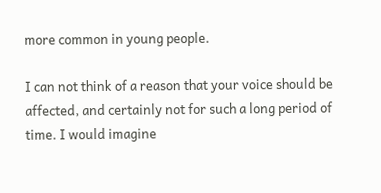more common in young people.

I can not think of a reason that your voice should be affected, and certainly not for such a long period of time. I would imagine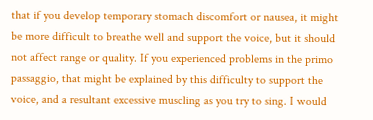that if you develop temporary stomach discomfort or nausea, it might be more difficult to breathe well and support the voice, but it should not affect range or quality. If you experienced problems in the primo passaggio, that might be explained by this difficulty to support the voice, and a resultant excessive muscling as you try to sing. I would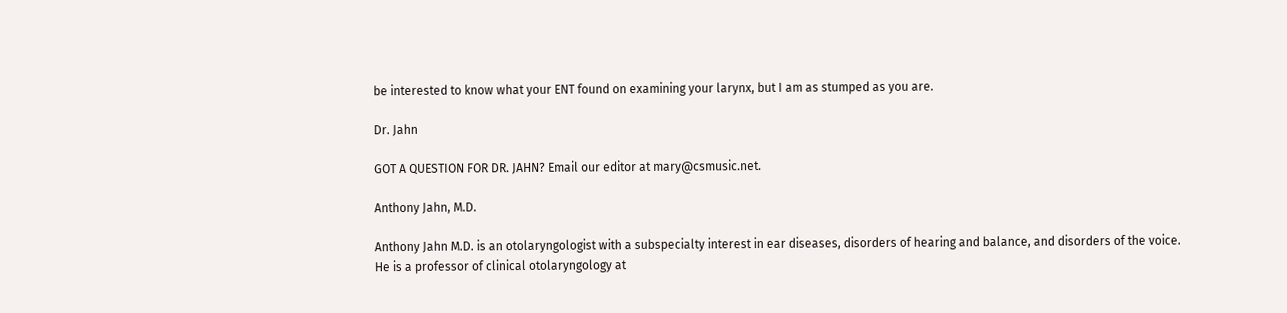be interested to know what your ENT found on examining your larynx, but I am as stumped as you are.

Dr. Jahn

GOT A QUESTION FOR DR. JAHN? Email our editor at mary@csmusic.net.

Anthony Jahn, M.D.

Anthony Jahn M.D. is an otolaryngologist with a subspecialty interest in ear diseases, disorders of hearing and balance, and disorders of the voice. He is a professor of clinical otolaryngology at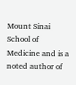Mount Sinai School of Medicine and is a noted author of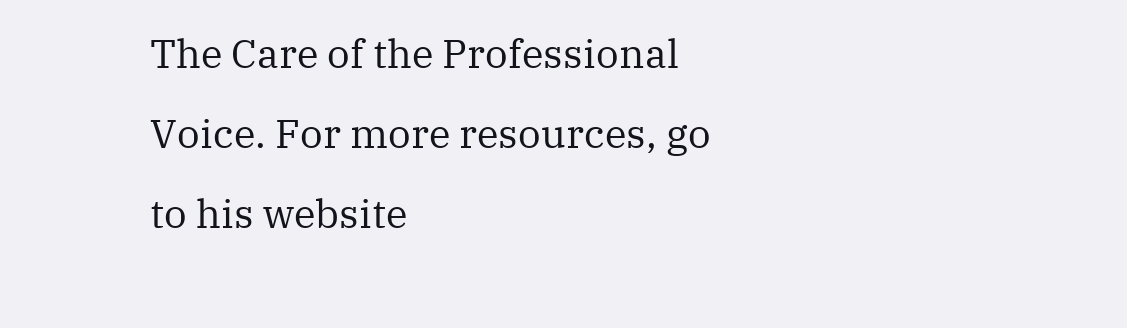The Care of the Professional Voice. For more resources, go to his website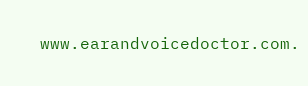www.earandvoicedoctor.com.